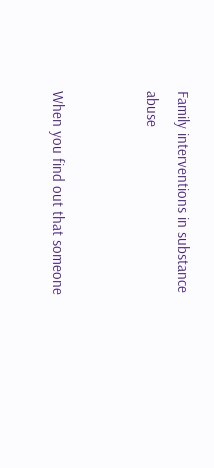Family interventions in substance abuse


When you find out that someone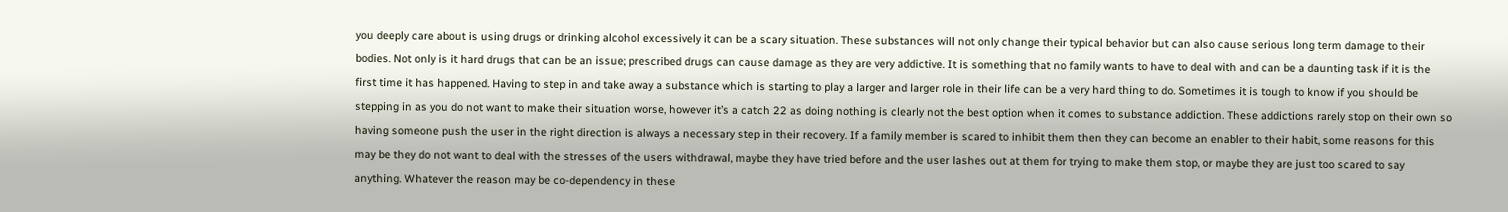you deeply care about is using drugs or drinking alcohol excessively it can be a scary situation. These substances will not only change their typical behavior but can also cause serious long term damage to their bodies. Not only is it hard drugs that can be an issue; prescribed drugs can cause damage as they are very addictive. It is something that no family wants to have to deal with and can be a daunting task if it is the first time it has happened. Having to step in and take away a substance which is starting to play a larger and larger role in their life can be a very hard thing to do. Sometimes it is tough to know if you should be stepping in as you do not want to make their situation worse, however it’s a catch 22 as doing nothing is clearly not the best option when it comes to substance addiction. These addictions rarely stop on their own so having someone push the user in the right direction is always a necessary step in their recovery. If a family member is scared to inhibit them then they can become an enabler to their habit, some reasons for this may be they do not want to deal with the stresses of the users withdrawal, maybe they have tried before and the user lashes out at them for trying to make them stop, or maybe they are just too scared to say anything. Whatever the reason may be co-dependency in these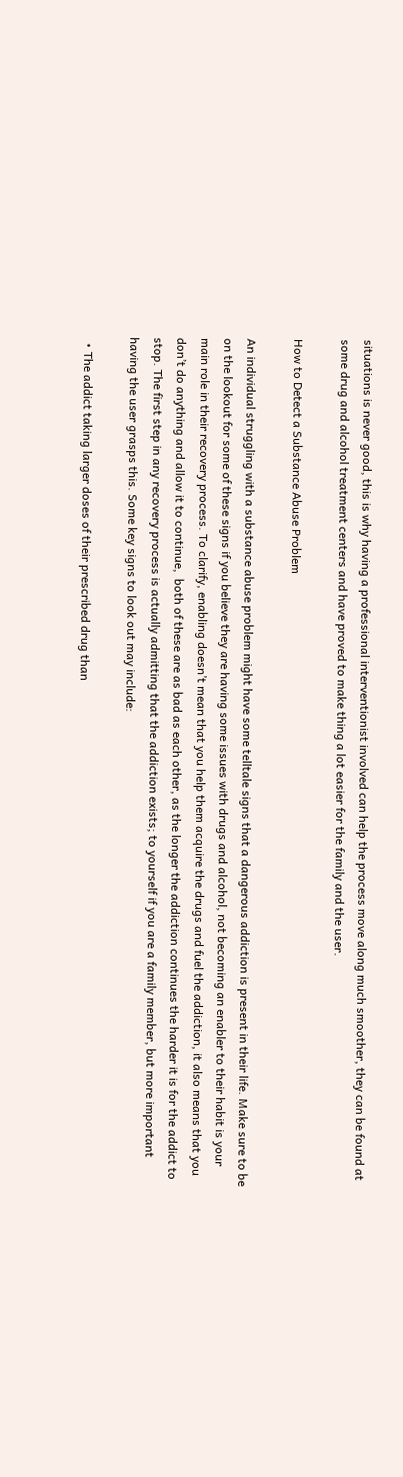situations is never good, this is why having a professional interventionist involved can help the process move along much smoother, they can be found at some drug and alcohol treatment centers and have proved to make thing a lot easier for the family and the user.

How to Detect a Substance Abuse Problem

An individual struggling with a substance abuse problem might have some telltale signs that a dangerous addiction is present in their life. Make sure to be on the lookout for some of these signs if you believe they are having some issues with drugs and alcohol, not becoming an enabler to their habit is your main role in their recovery process. To clarify, enabling doesn’t mean that you help them acquire the drugs and fuel the addiction, it also means that you don’t do anything and allow it to continue,  both of these are as bad as each other, as the longer the addiction continues the harder it is for the addict to stop. The first step in any recovery process is actually admitting that the addiction exists; to yourself if you are a family member, but more important having the user grasps this. Some key signs to look out may include:

  • The addict taking larger doses of their prescribed drug than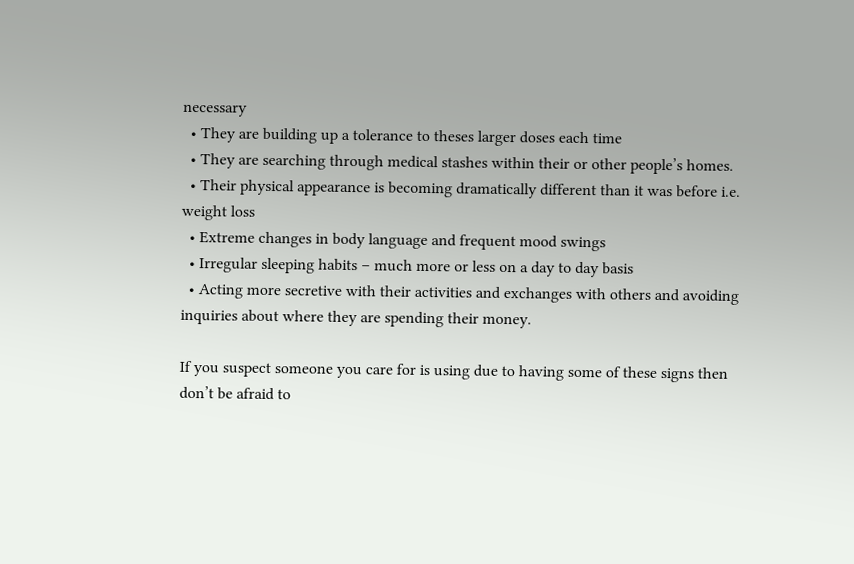necessary
  • They are building up a tolerance to theses larger doses each time
  • They are searching through medical stashes within their or other people’s homes.
  • Their physical appearance is becoming dramatically different than it was before i.e. weight loss
  • Extreme changes in body language and frequent mood swings
  • Irregular sleeping habits – much more or less on a day to day basis
  • Acting more secretive with their activities and exchanges with others and avoiding inquiries about where they are spending their money.

If you suspect someone you care for is using due to having some of these signs then don’t be afraid to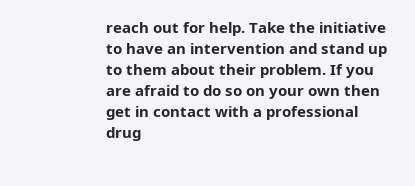reach out for help. Take the initiative to have an intervention and stand up to them about their problem. If you are afraid to do so on your own then get in contact with a professional drug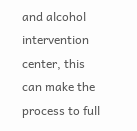and alcohol intervention center, this can make the process to full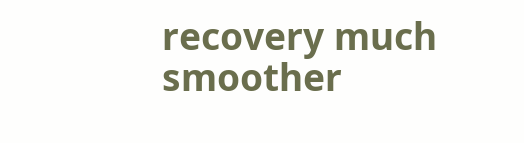recovery much smoother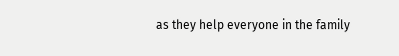as they help everyone in the family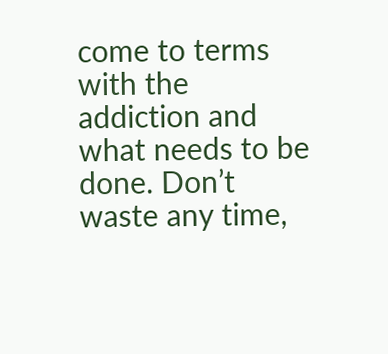come to terms with the addiction and what needs to be done. Don’t waste any time,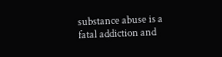substance abuse is a fatal addiction and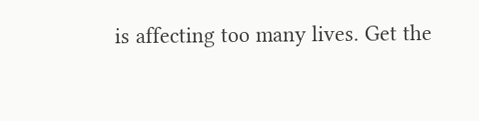is affecting too many lives. Get the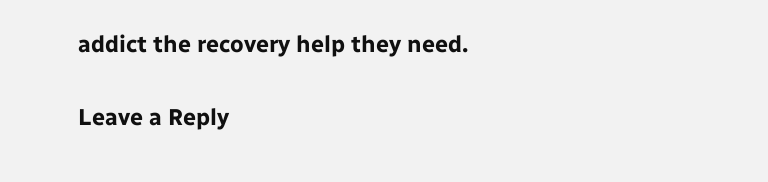addict the recovery help they need.

Leave a Reply